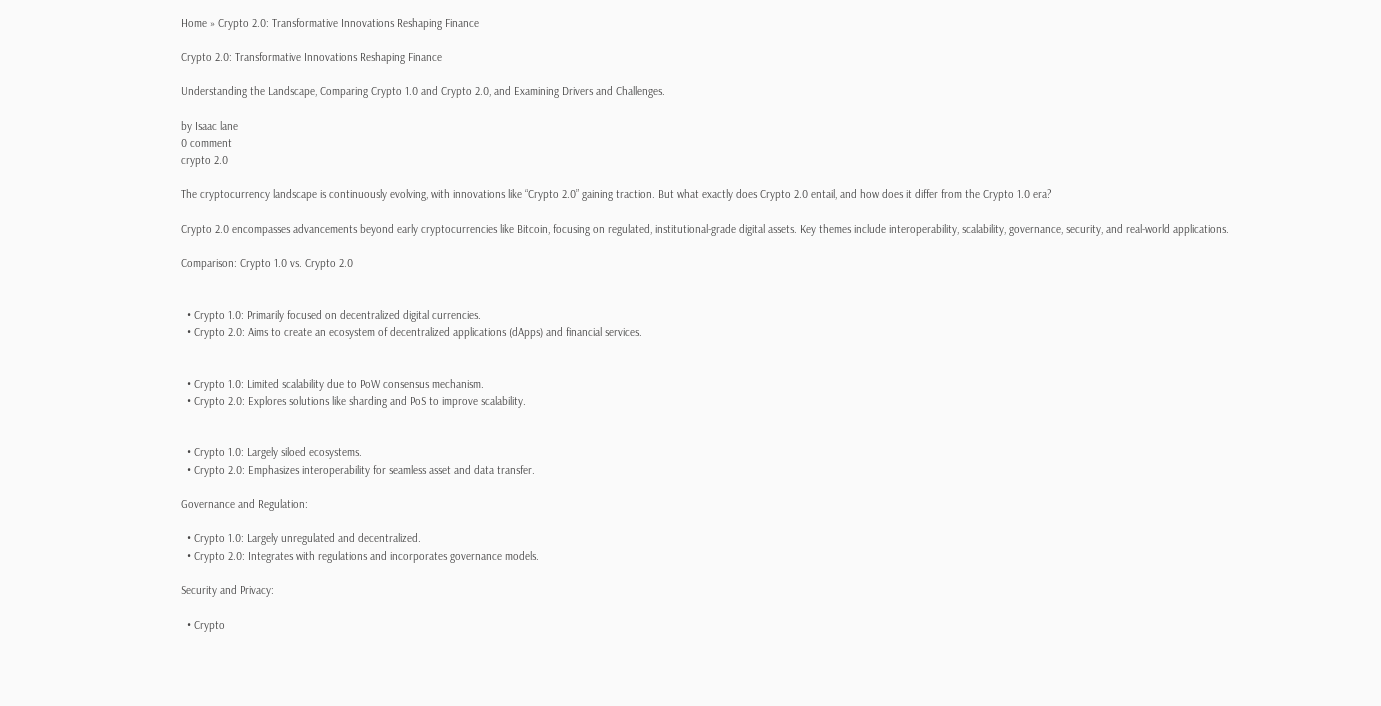Home » Crypto 2.0: Transformative Innovations Reshaping Finance

Crypto 2.0: Transformative Innovations Reshaping Finance

Understanding the Landscape, Comparing Crypto 1.0 and Crypto 2.0, and Examining Drivers and Challenges.

by Isaac lane
0 comment
crypto 2.0

The cryptocurrency landscape is continuously evolving, with innovations like “Crypto 2.0” gaining traction. But what exactly does Crypto 2.0 entail, and how does it differ from the Crypto 1.0 era?

Crypto 2.0 encompasses advancements beyond early cryptocurrencies like Bitcoin, focusing on regulated, institutional-grade digital assets. Key themes include interoperability, scalability, governance, security, and real-world applications.

Comparison: Crypto 1.0 vs. Crypto 2.0


  • Crypto 1.0: Primarily focused on decentralized digital currencies.
  • Crypto 2.0: Aims to create an ecosystem of decentralized applications (dApps) and financial services.


  • Crypto 1.0: Limited scalability due to PoW consensus mechanism.
  • Crypto 2.0: Explores solutions like sharding and PoS to improve scalability.


  • Crypto 1.0: Largely siloed ecosystems.
  • Crypto 2.0: Emphasizes interoperability for seamless asset and data transfer.

Governance and Regulation:

  • Crypto 1.0: Largely unregulated and decentralized.
  • Crypto 2.0: Integrates with regulations and incorporates governance models.

Security and Privacy:

  • Crypto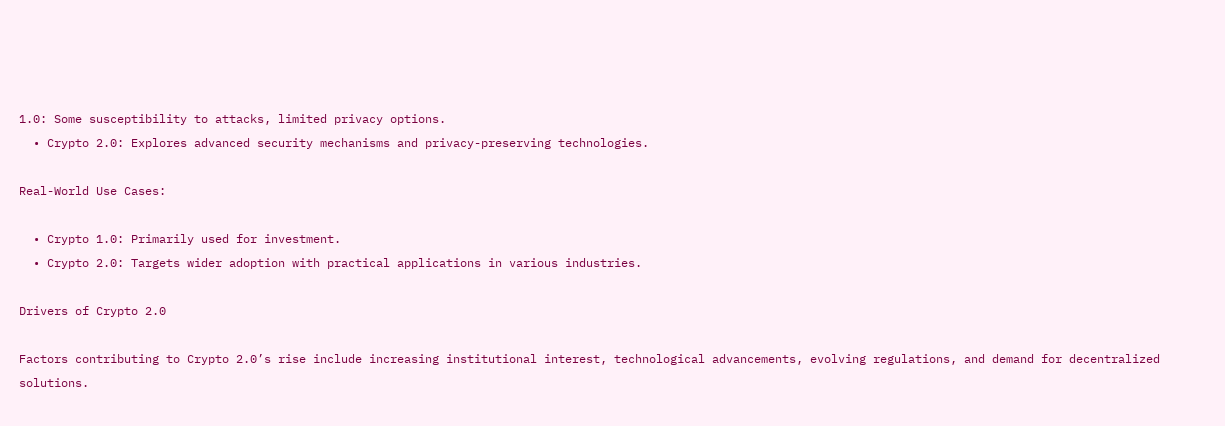1.0: Some susceptibility to attacks, limited privacy options.
  • Crypto 2.0: Explores advanced security mechanisms and privacy-preserving technologies.

Real-World Use Cases:

  • Crypto 1.0: Primarily used for investment.
  • Crypto 2.0: Targets wider adoption with practical applications in various industries.

Drivers of Crypto 2.0

Factors contributing to Crypto 2.0’s rise include increasing institutional interest, technological advancements, evolving regulations, and demand for decentralized solutions.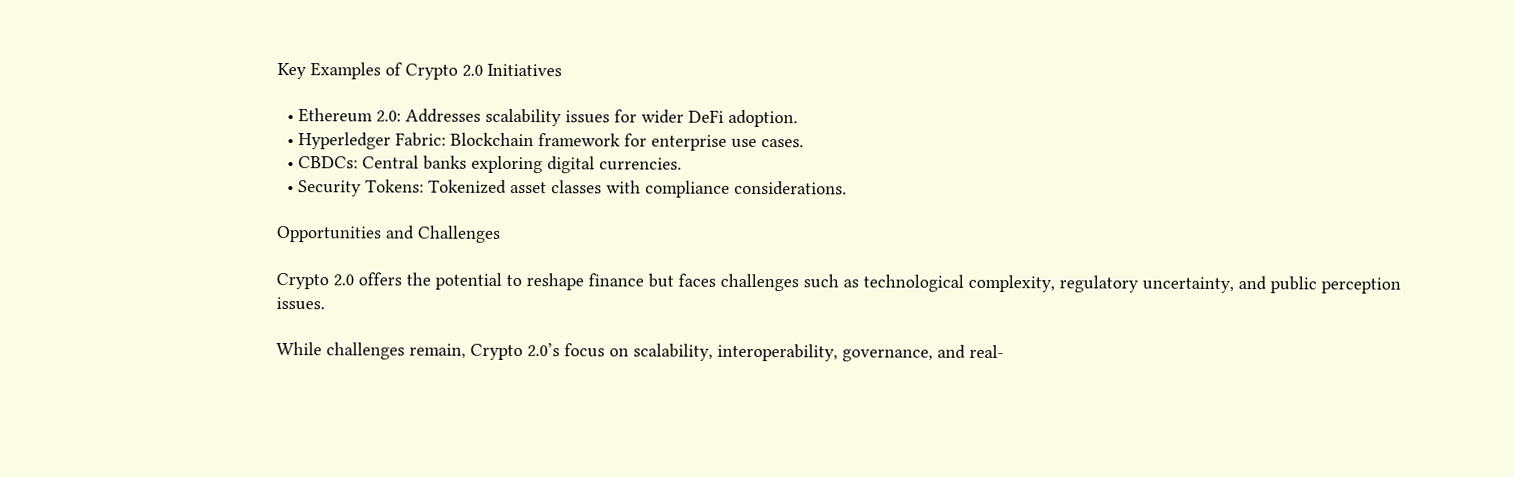Key Examples of Crypto 2.0 Initiatives

  • Ethereum 2.0: Addresses scalability issues for wider DeFi adoption.
  • Hyperledger Fabric: Blockchain framework for enterprise use cases.
  • CBDCs: Central banks exploring digital currencies.
  • Security Tokens: Tokenized asset classes with compliance considerations.

Opportunities and Challenges

Crypto 2.0 offers the potential to reshape finance but faces challenges such as technological complexity, regulatory uncertainty, and public perception issues.

While challenges remain, Crypto 2.0’s focus on scalability, interoperability, governance, and real-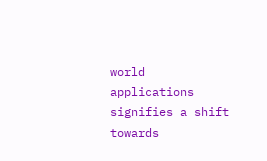world applications signifies a shift towards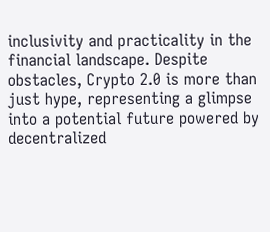inclusivity and practicality in the financial landscape. Despite obstacles, Crypto 2.0 is more than just hype, representing a glimpse into a potential future powered by decentralized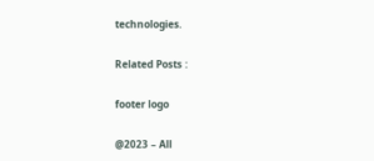technologies.

Related Posts :

footer logo

@2023 – All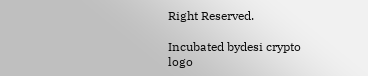Right Reserved.

Incubated bydesi crypto logo